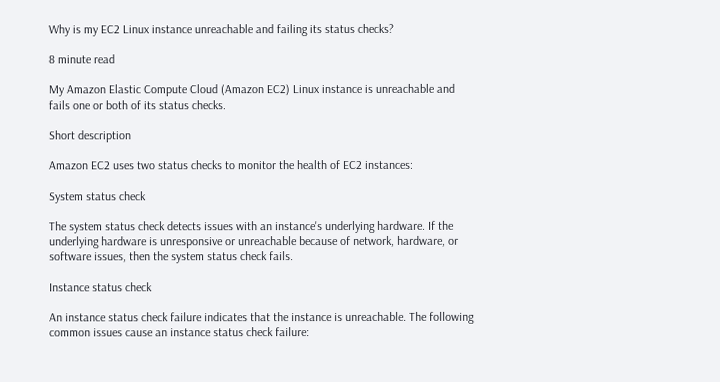Why is my EC2 Linux instance unreachable and failing its status checks?

8 minute read

My Amazon Elastic Compute Cloud (Amazon EC2) Linux instance is unreachable and fails one or both of its status checks.

Short description

Amazon EC2 uses two status checks to monitor the health of EC2 instances:

System status check

The system status check detects issues with an instance's underlying hardware. If the underlying hardware is unresponsive or unreachable because of network, hardware, or software issues, then the system status check fails.

Instance status check

An instance status check failure indicates that the instance is unreachable. The following common issues cause an instance status check failure: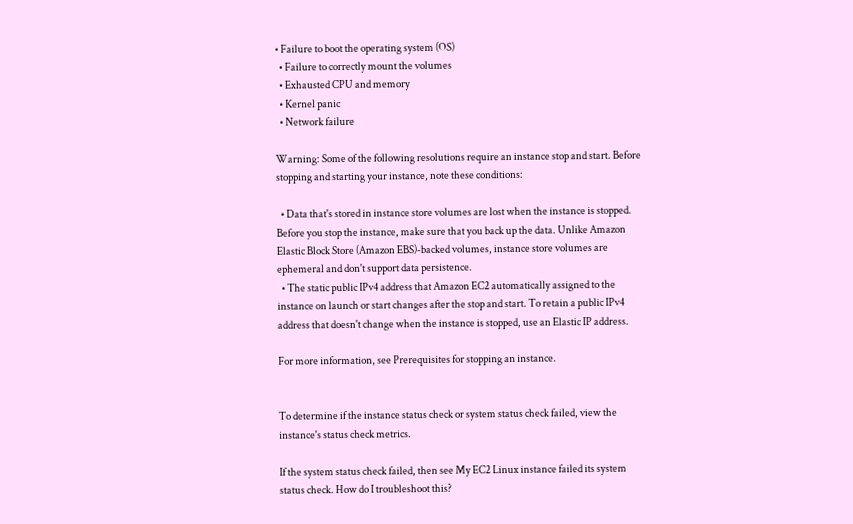• Failure to boot the operating system (OS)
  • Failure to correctly mount the volumes
  • Exhausted CPU and memory
  • Kernel panic
  • Network failure

Warning: Some of the following resolutions require an instance stop and start. Before stopping and starting your instance, note these conditions:

  • Data that's stored in instance store volumes are lost when the instance is stopped. Before you stop the instance, make sure that you back up the data. Unlike Amazon Elastic Block Store (Amazon EBS)-backed volumes, instance store volumes are ephemeral and don't support data persistence.
  • The static public IPv4 address that Amazon EC2 automatically assigned to the instance on launch or start changes after the stop and start. To retain a public IPv4 address that doesn't change when the instance is stopped, use an Elastic IP address.

For more information, see Prerequisites for stopping an instance.


To determine if the instance status check or system status check failed, view the instance's status check metrics.

If the system status check failed, then see My EC2 Linux instance failed its system status check. How do I troubleshoot this?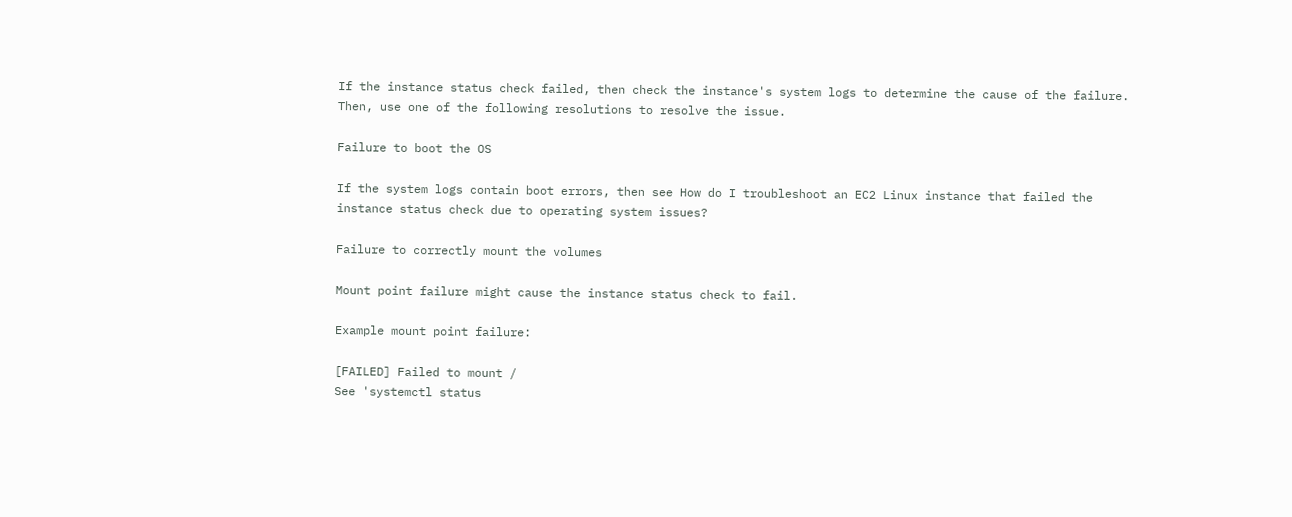If the instance status check failed, then check the instance's system logs to determine the cause of the failure. Then, use one of the following resolutions to resolve the issue.

Failure to boot the OS

If the system logs contain boot errors, then see How do I troubleshoot an EC2 Linux instance that failed the instance status check due to operating system issues?

Failure to correctly mount the volumes

Mount point failure might cause the instance status check to fail.

Example mount point failure:

[FAILED] Failed to mount /
See 'systemctl status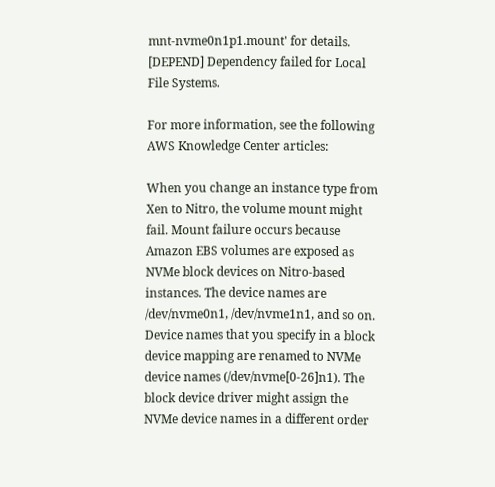mnt-nvme0n1p1.mount' for details.
[DEPEND] Dependency failed for Local File Systems.

For more information, see the following AWS Knowledge Center articles:

When you change an instance type from Xen to Nitro, the volume mount might fail. Mount failure occurs because Amazon EBS volumes are exposed as NVMe block devices on Nitro-based instances. The device names are /dev/nvme0n1, /dev/nvme1n1, and so on. Device names that you specify in a block device mapping are renamed to NVMe device names (/dev/nvme[0-26]n1). The block device driver might assign the NVMe device names in a different order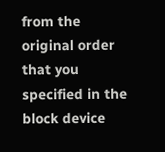from the original order that you specified in the block device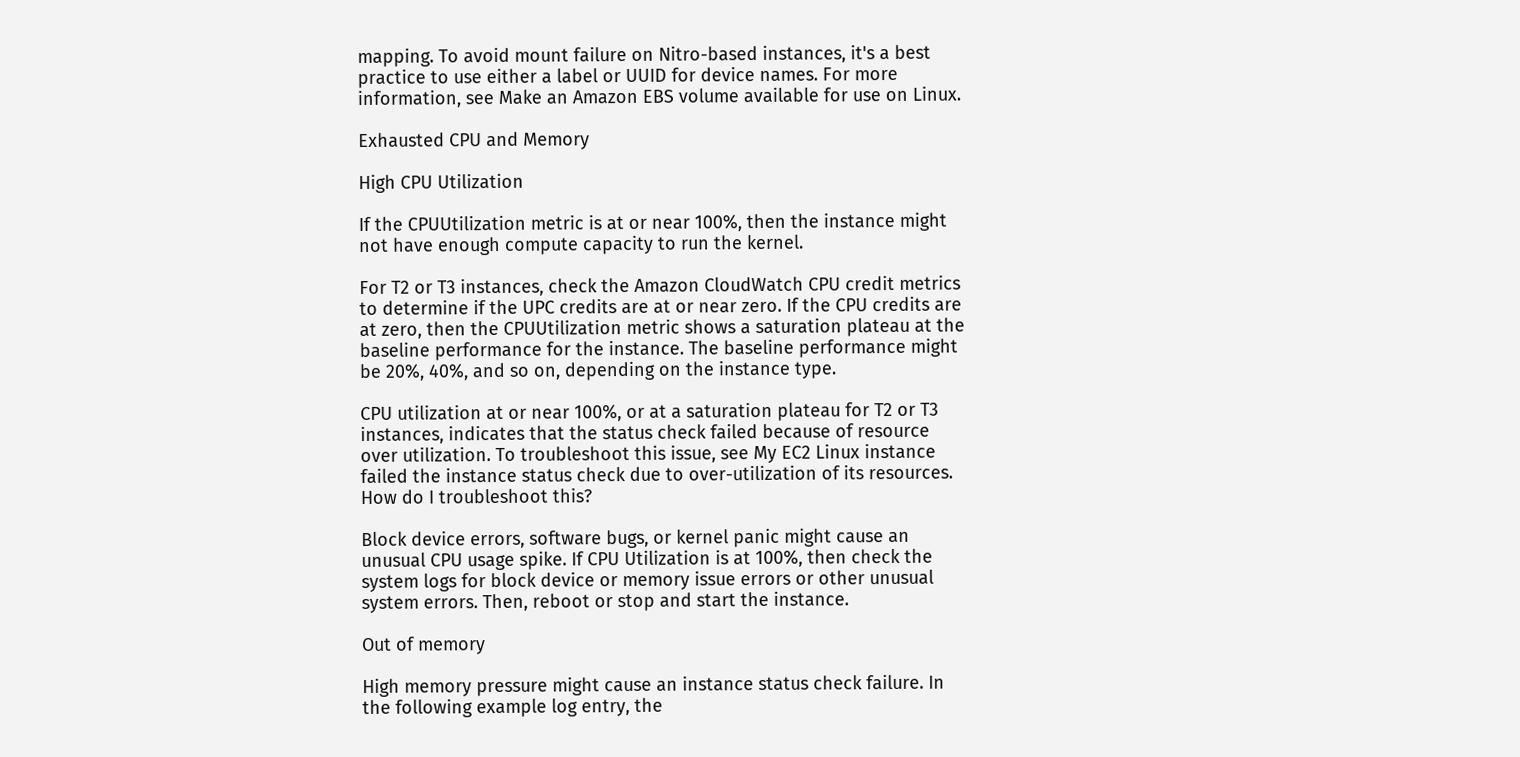mapping. To avoid mount failure on Nitro-based instances, it's a best practice to use either a label or UUID for device names. For more information, see Make an Amazon EBS volume available for use on Linux.

Exhausted CPU and Memory

High CPU Utilization

If the CPUUtilization metric is at or near 100%, then the instance might not have enough compute capacity to run the kernel.

For T2 or T3 instances, check the Amazon CloudWatch CPU credit metrics to determine if the UPC credits are at or near zero. If the CPU credits are at zero, then the CPUUtilization metric shows a saturation plateau at the baseline performance for the instance. The baseline performance might be 20%, 40%, and so on, depending on the instance type.

CPU utilization at or near 100%, or at a saturation plateau for T2 or T3 instances, indicates that the status check failed because of resource over utilization. To troubleshoot this issue, see My EC2 Linux instance failed the instance status check due to over-utilization of its resources. How do I troubleshoot this?

Block device errors, software bugs, or kernel panic might cause an unusual CPU usage spike. If CPU Utilization is at 100%, then check the system logs for block device or memory issue errors or other unusual system errors. Then, reboot or stop and start the instance.

Out of memory

High memory pressure might cause an instance status check failure. In the following example log entry, the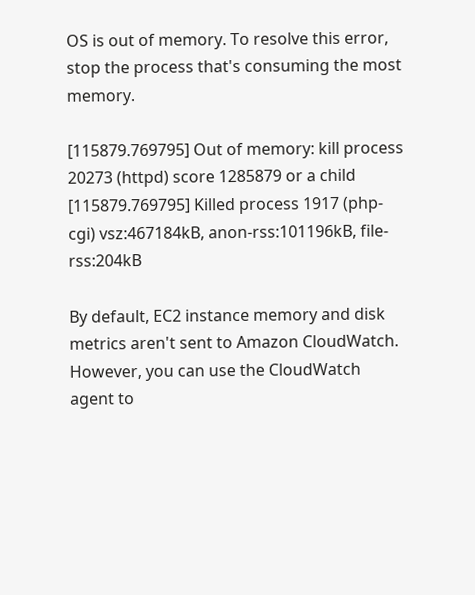OS is out of memory. To resolve this error, stop the process that's consuming the most memory.

[115879.769795] Out of memory: kill process 20273 (httpd) score 1285879 or a child
[115879.769795] Killed process 1917 (php-cgi) vsz:467184kB, anon-rss:101196kB, file-rss:204kB

By default, EC2 instance memory and disk metrics aren't sent to Amazon CloudWatch. However, you can use the CloudWatch agent to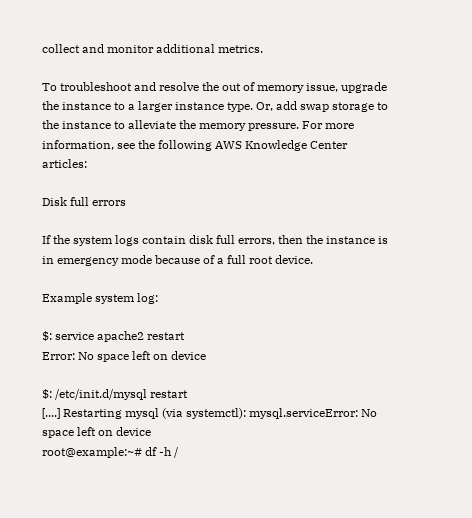collect and monitor additional metrics.

To troubleshoot and resolve the out of memory issue, upgrade the instance to a larger instance type. Or, add swap storage to the instance to alleviate the memory pressure. For more information, see the following AWS Knowledge Center articles:

Disk full errors

If the system logs contain disk full errors, then the instance is in emergency mode because of a full root device.

Example system log:

$: service apache2 restart
Error: No space left on device

$: /etc/init.d/mysql restart
[....] Restarting mysql (via systemctl): mysql.serviceError: No space left on device
root@example:~# df -h /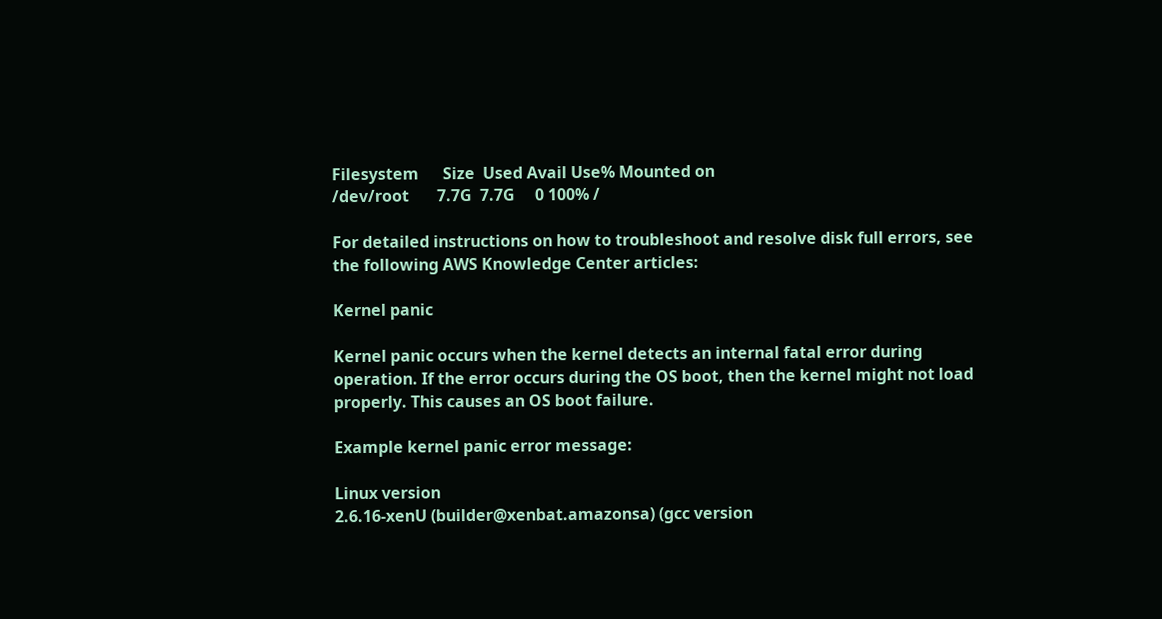Filesystem      Size  Used Avail Use% Mounted on
/dev/root       7.7G  7.7G     0 100% /

For detailed instructions on how to troubleshoot and resolve disk full errors, see the following AWS Knowledge Center articles:

Kernel panic

Kernel panic occurs when the kernel detects an internal fatal error during operation. If the error occurs during the OS boot, then the kernel might not load properly. This causes an OS boot failure.

Example kernel panic error message:

Linux version
2.6.16-xenU (builder@xenbat.amazonsa) (gcc version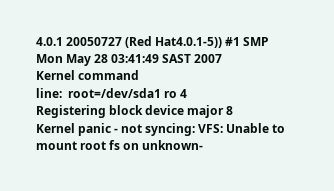4.0.1 20050727 (Red Hat4.0.1-5)) #1 SMP Mon May 28 03:41:49 SAST 2007
Kernel command
line:  root=/dev/sda1 ro 4
Registering block device major 8
Kernel panic - not syncing: VFS: Unable to mount root fs on unknown-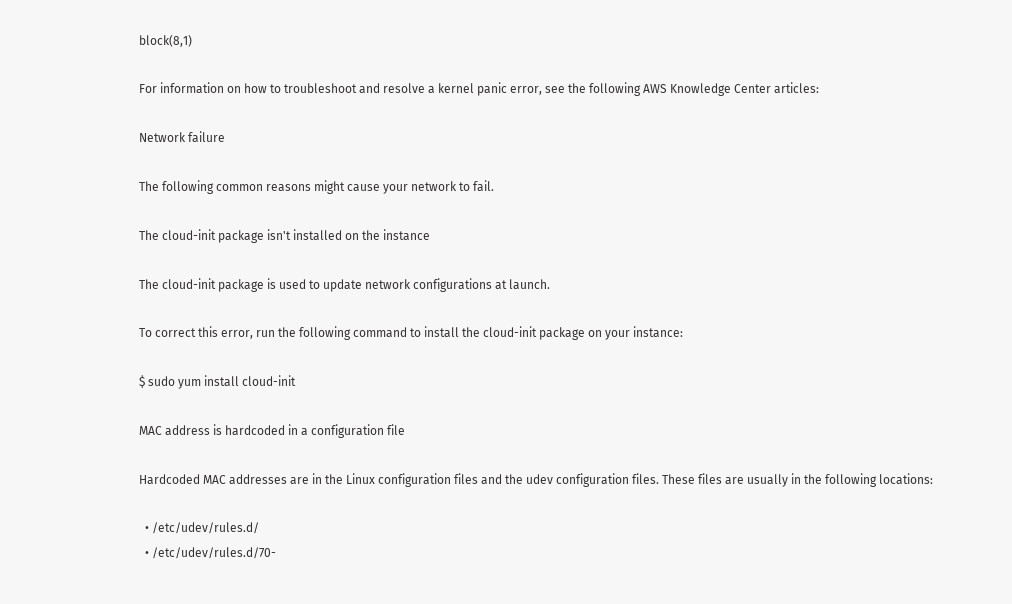block(8,1)

For information on how to troubleshoot and resolve a kernel panic error, see the following AWS Knowledge Center articles:

Network failure

The following common reasons might cause your network to fail.

The cloud-init package isn't installed on the instance

The cloud-init package is used to update network configurations at launch.

To correct this error, run the following command to install the cloud-init package on your instance:

$ sudo yum install cloud-init

MAC address is hardcoded in a configuration file

Hardcoded MAC addresses are in the Linux configuration files and the udev configuration files. These files are usually in the following locations:

  • /etc/udev/rules.d/
  • /etc/udev/rules.d/70-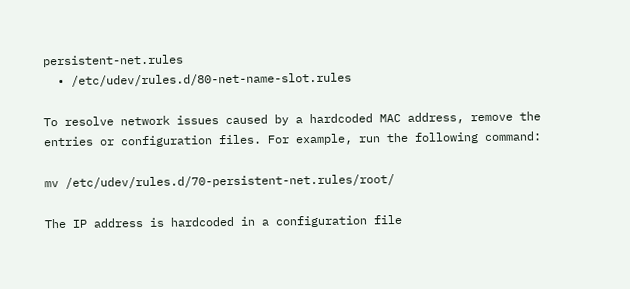persistent-net.rules
  • /etc/udev/rules.d/80-net-name-slot.rules

To resolve network issues caused by a hardcoded MAC address, remove the entries or configuration files. For example, run the following command:

mv /etc/udev/rules.d/70-persistent-net.rules/root/

The IP address is hardcoded in a configuration file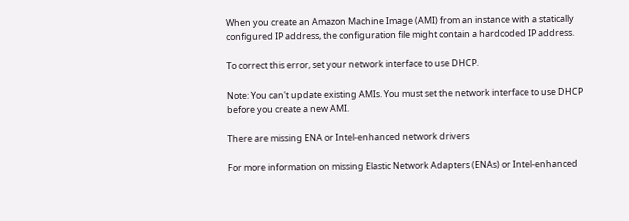When you create an Amazon Machine Image (AMI) from an instance with a statically configured IP address, the configuration file might contain a hardcoded IP address.

To correct this error, set your network interface to use DHCP.

Note: You can't update existing AMIs. You must set the network interface to use DHCP before you create a new AMI.

There are missing ENA or Intel-enhanced network drivers

For more information on missing Elastic Network Adapters (ENAs) or Intel-enhanced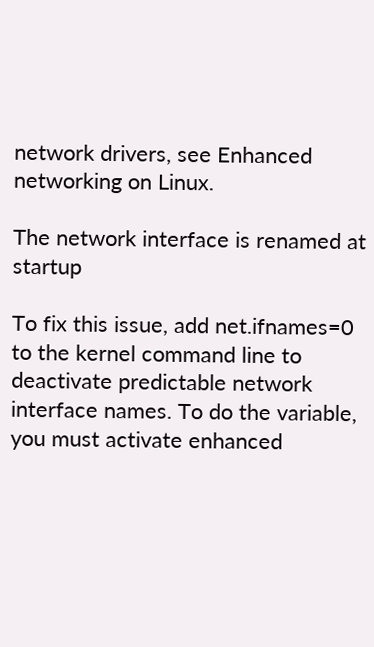network drivers, see Enhanced networking on Linux.

The network interface is renamed at startup

To fix this issue, add net.ifnames=0 to the kernel command line to deactivate predictable network interface names. To do the variable, you must activate enhanced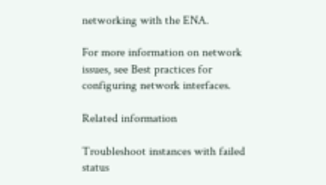networking with the ENA.

For more information on network issues, see Best practices for configuring network interfaces.

Related information

Troubleshoot instances with failed status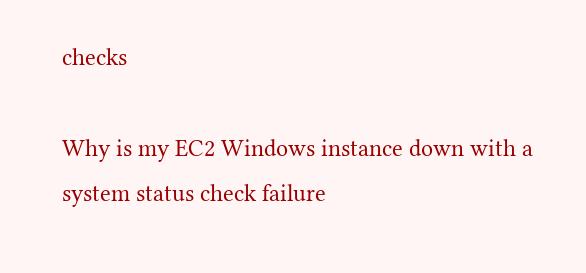checks

Why is my EC2 Windows instance down with a system status check failure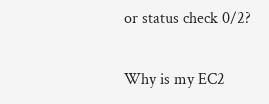or status check 0/2?

Why is my EC2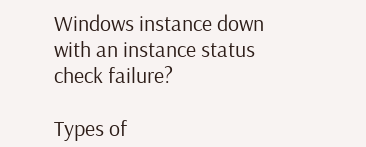Windows instance down with an instance status check failure?

Types of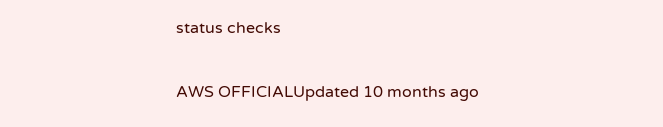status checks

AWS OFFICIALUpdated 10 months ago